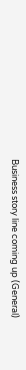Business story line coming up (General)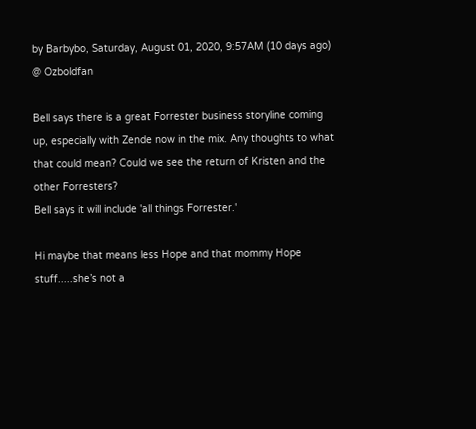by Barbybo, Saturday, August 01, 2020, 9:57AM (10 days ago) @ Ozboldfan

Bell says there is a great Forrester business storyline coming up, especially with Zende now in the mix. Any thoughts to what that could mean? Could we see the return of Kristen and the other Forresters?
Bell says it will include 'all things Forrester.'

Hi maybe that means less Hope and that mommy Hope stuff.....she’s not a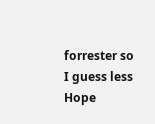forrester so I guess less Hope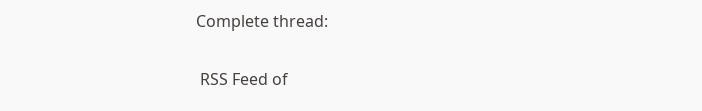Complete thread:

 RSS Feed of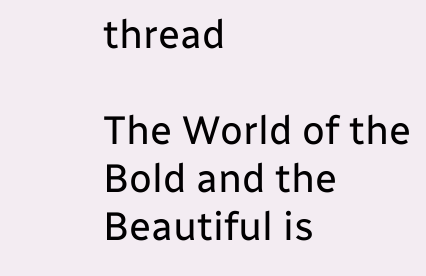thread

The World of the Bold and the Beautiful is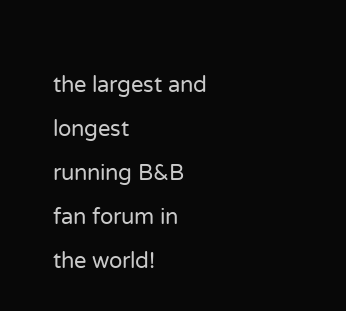the largest and longest running B&B fan forum in the world!